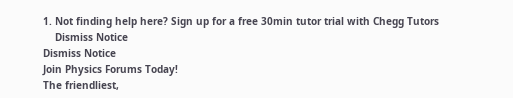1. Not finding help here? Sign up for a free 30min tutor trial with Chegg Tutors
    Dismiss Notice
Dismiss Notice
Join Physics Forums Today!
The friendliest,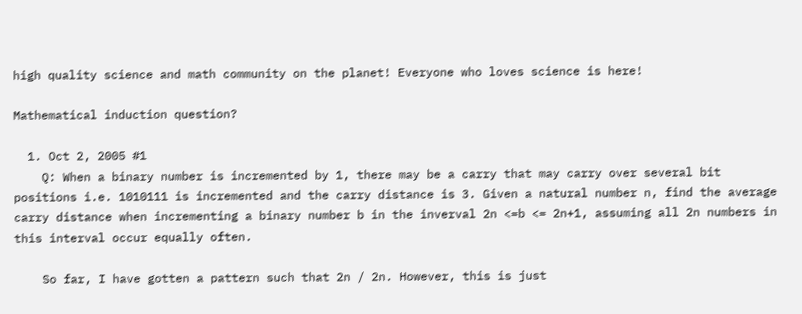high quality science and math community on the planet! Everyone who loves science is here!

Mathematical induction question?

  1. Oct 2, 2005 #1
    Q: When a binary number is incremented by 1, there may be a carry that may carry over several bit positions i.e. 1010111 is incremented and the carry distance is 3. Given a natural number n, find the average carry distance when incrementing a binary number b in the inverval 2n <=b <= 2n+1, assuming all 2n numbers in this interval occur equally often.

    So far, I have gotten a pattern such that 2n / 2n. However, this is just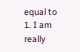equal to 1. I am really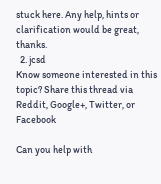stuck here. Any help, hints or clarification would be great, thanks.
  2. jcsd
Know someone interested in this topic? Share this thread via Reddit, Google+, Twitter, or Facebook

Can you help with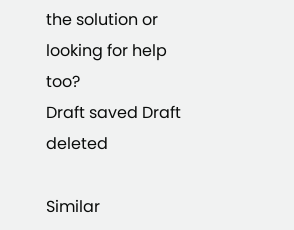the solution or looking for help too?
Draft saved Draft deleted

Similar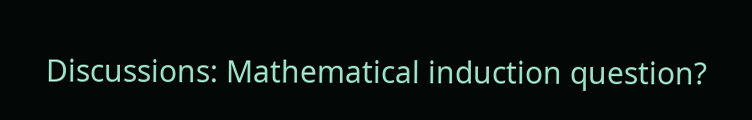Discussions: Mathematical induction question?